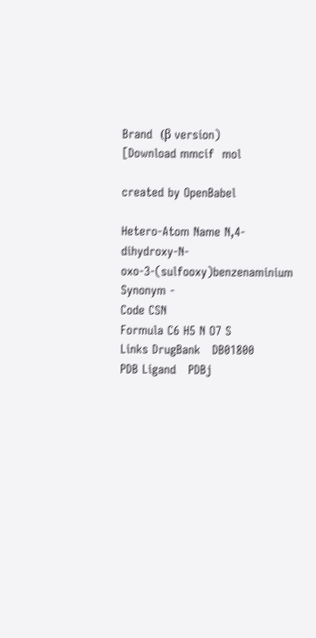Brand  (β version)
[Download mmcif  mol

created by OpenBabel

Hetero-Atom Name N,4-dihydroxy-N-oxo-3-(sulfooxy)benzenaminium
Synonym -
Code CSN
Formula C6 H5 N O7 S
Links DrugBank   DB01800
PDB Ligand   PDBj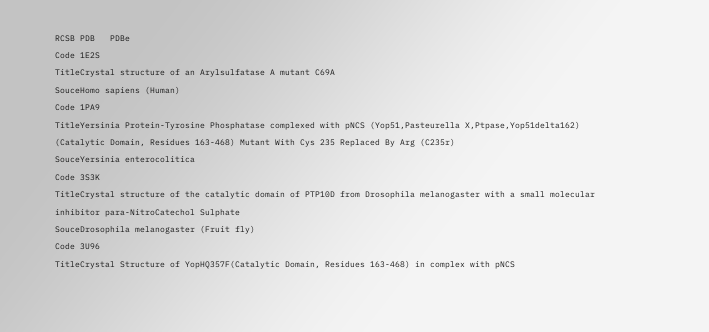RCSB PDB   PDBe
Code 1E2S
TitleCrystal structure of an Arylsulfatase A mutant C69A
SouceHomo sapiens (Human)
Code 1PA9
TitleYersinia Protein-Tyrosine Phosphatase complexed with pNCS (Yop51,Pasteurella X,Ptpase,Yop51delta162) (Catalytic Domain, Residues 163-468) Mutant With Cys 235 Replaced By Arg (C235r)
SouceYersinia enterocolitica
Code 3S3K
TitleCrystal structure of the catalytic domain of PTP10D from Drosophila melanogaster with a small molecular inhibitor para-NitroCatechol Sulphate
SouceDrosophila melanogaster (Fruit fly)
Code 3U96
TitleCrystal Structure of YopHQ357F(Catalytic Domain, Residues 163-468) in complex with pNCS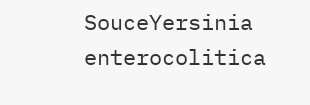SouceYersinia enterocolitica